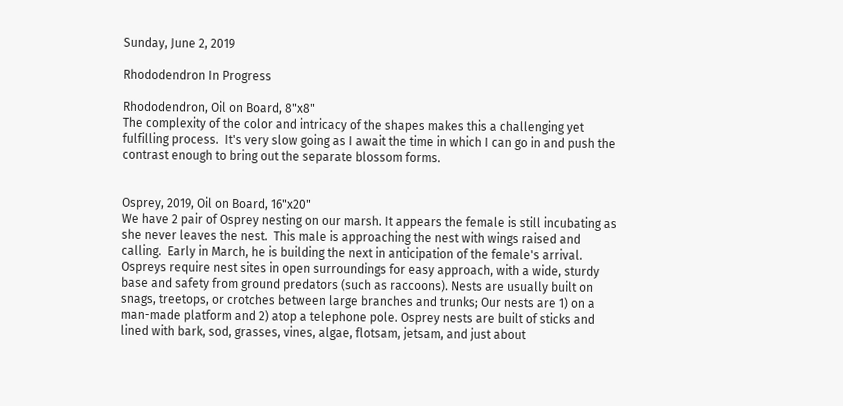Sunday, June 2, 2019

Rhododendron In Progress

Rhododendron, Oil on Board, 8"x8"
The complexity of the color and intricacy of the shapes makes this a challenging yet fulfilling process.  It's very slow going as I await the time in which I can go in and push the contrast enough to bring out the separate blossom forms.


Osprey, 2019, Oil on Board, 16"x20"
We have 2 pair of Osprey nesting on our marsh. It appears the female is still incubating as she never leaves the nest.  This male is approaching the nest with wings raised and calling.  Early in March, he is building the next in anticipation of the female's arrival. Ospreys require nest sites in open surroundings for easy approach, with a wide, sturdy base and safety from ground predators (such as raccoons). Nests are usually built on snags, treetops, or crotches between large branches and trunks; Our nests are 1) on a man-made platform and 2) atop a telephone pole. Osprey nests are built of sticks and lined with bark, sod, grasses, vines, algae, flotsam, jetsam, and just about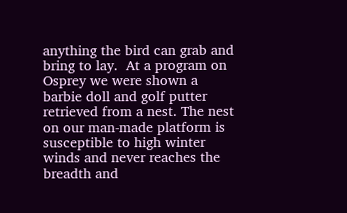anything the bird can grab and bring to lay.  At a program on Osprey we were shown a barbie doll and golf putter retrieved from a nest. The nest on our man-made platform is susceptible to high winter winds and never reaches the breadth and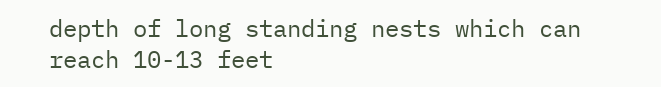depth of long standing nests which can reach 10-13 feet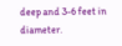deep and 3-6 feet in diameter.